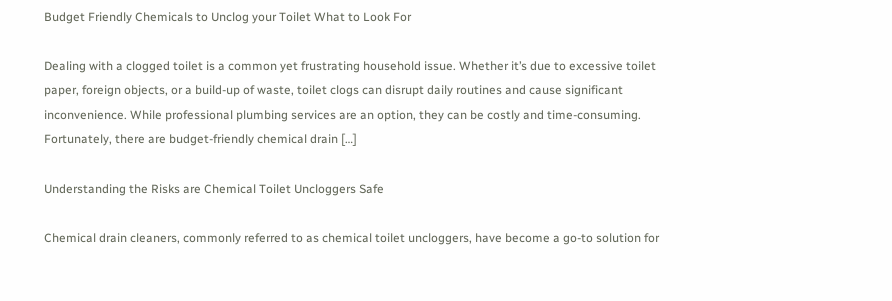Budget Friendly Chemicals to Unclog your Toilet What to Look For

Dealing with a clogged toilet is a common yet frustrating household issue. Whether it’s due to excessive toilet paper, foreign objects, or a build-up of waste, toilet clogs can disrupt daily routines and cause significant inconvenience. While professional plumbing services are an option, they can be costly and time-consuming. Fortunately, there are budget-friendly chemical drain […]

Understanding the Risks are Chemical Toilet Uncloggers Safe

Chemical drain cleaners, commonly referred to as chemical toilet uncloggers, have become a go-to solution for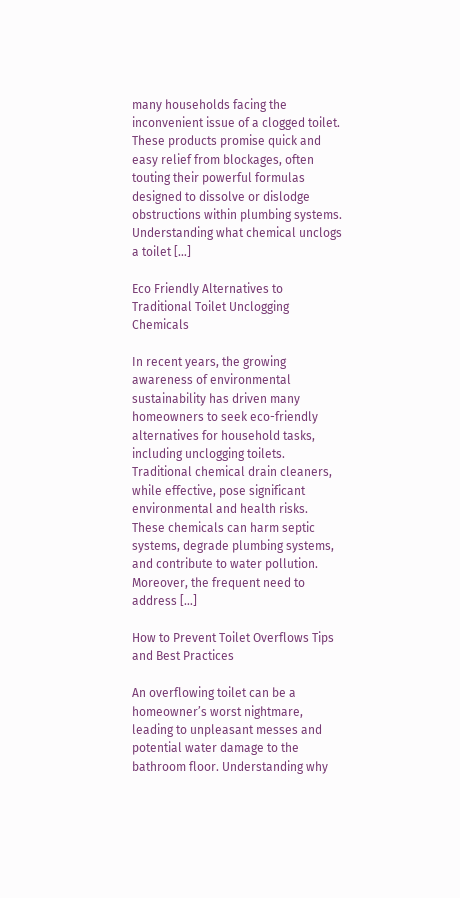many households facing the inconvenient issue of a clogged toilet. These products promise quick and easy relief from blockages, often touting their powerful formulas designed to dissolve or dislodge obstructions within plumbing systems. Understanding what chemical unclogs a toilet […]

Eco Friendly Alternatives to Traditional Toilet Unclogging Chemicals

In recent years, the growing awareness of environmental sustainability has driven many homeowners to seek eco-friendly alternatives for household tasks, including unclogging toilets. Traditional chemical drain cleaners, while effective, pose significant environmental and health risks. These chemicals can harm septic systems, degrade plumbing systems, and contribute to water pollution. Moreover, the frequent need to address […]

How to Prevent Toilet Overflows Tips and Best Practices

An overflowing toilet can be a homeowner’s worst nightmare, leading to unpleasant messes and potential water damage to the bathroom floor. Understanding why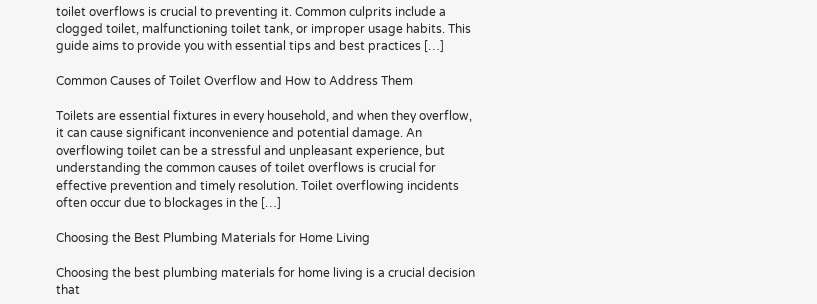toilet overflows is crucial to preventing it. Common culprits include a clogged toilet, malfunctioning toilet tank, or improper usage habits. This guide aims to provide you with essential tips and best practices […]

Common Causes of Toilet Overflow and How to Address Them

Toilets are essential fixtures in every household, and when they overflow, it can cause significant inconvenience and potential damage. An overflowing toilet can be a stressful and unpleasant experience, but understanding the common causes of toilet overflows is crucial for effective prevention and timely resolution. Toilet overflowing incidents often occur due to blockages in the […]

Choosing the Best Plumbing Materials for Home Living

Choosing the best plumbing materials for home living is a crucial decision that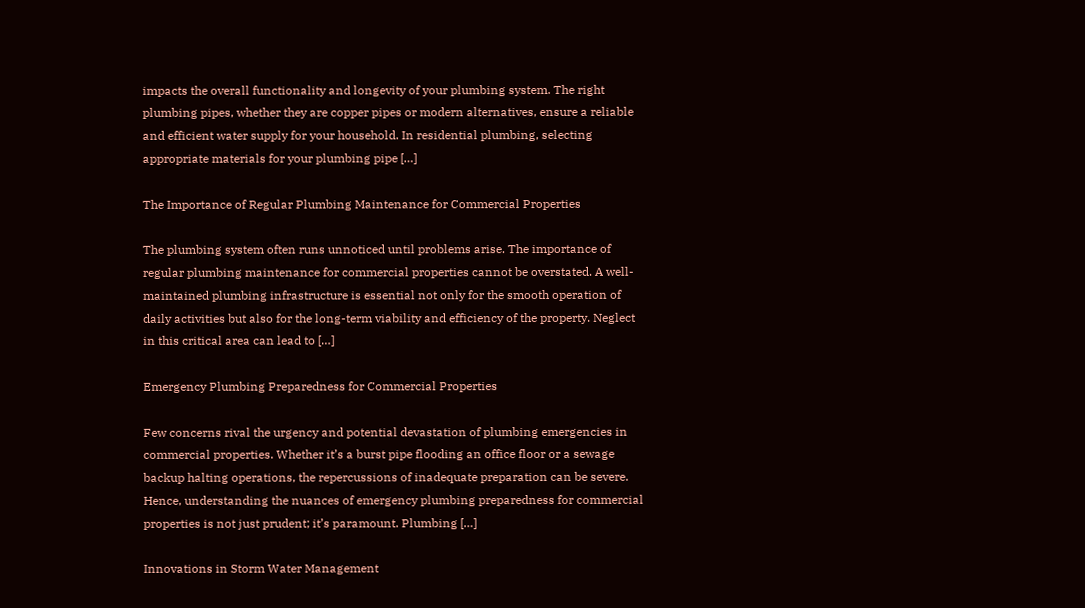impacts the overall functionality and longevity of your plumbing system. The right plumbing pipes, whether they are copper pipes or modern alternatives, ensure a reliable and efficient water supply for your household. In residential plumbing, selecting appropriate materials for your plumbing pipe […]

The Importance of Regular Plumbing Maintenance for Commercial Properties

The plumbing system often runs unnoticed until problems arise. The importance of regular plumbing maintenance for commercial properties cannot be overstated. A well-maintained plumbing infrastructure is essential not only for the smooth operation of daily activities but also for the long-term viability and efficiency of the property. Neglect in this critical area can lead to […]

Emergency Plumbing Preparedness for Commercial Properties

Few concerns rival the urgency and potential devastation of plumbing emergencies in commercial properties. Whether it’s a burst pipe flooding an office floor or a sewage backup halting operations, the repercussions of inadequate preparation can be severe. Hence, understanding the nuances of emergency plumbing preparedness for commercial properties is not just prudent; it’s paramount. Plumbing […]

Innovations in Storm Water Management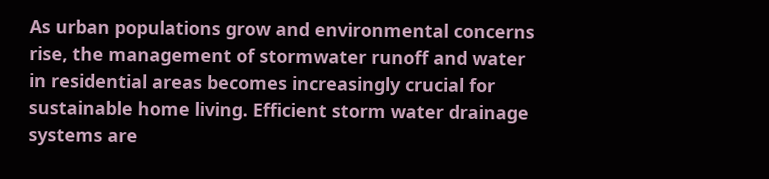As urban populations grow and environmental concerns rise, the management of stormwater runoff and water in residential areas becomes increasingly crucial for sustainable home living. Efficient storm water drainage systems are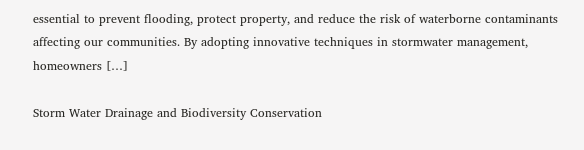essential to prevent flooding, protect property, and reduce the risk of waterborne contaminants affecting our communities. By adopting innovative techniques in stormwater management, homeowners […]

Storm Water Drainage and Biodiversity Conservation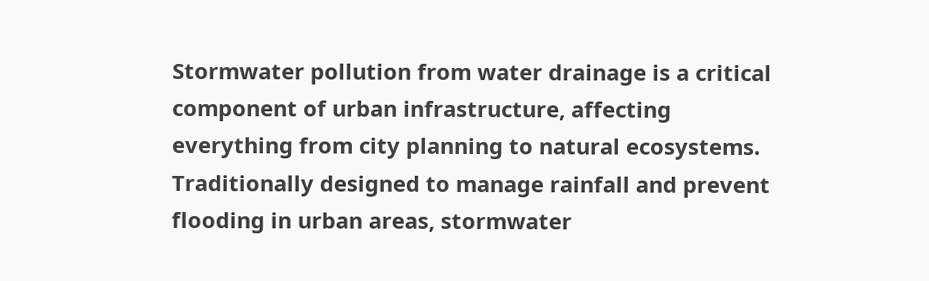Stormwater pollution from water drainage is a critical component of urban infrastructure, affecting everything from city planning to natural ecosystems. Traditionally designed to manage rainfall and prevent flooding in urban areas, stormwater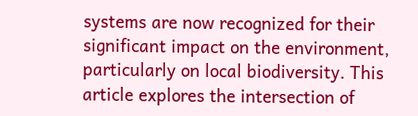systems are now recognized for their significant impact on the environment, particularly on local biodiversity. This article explores the intersection of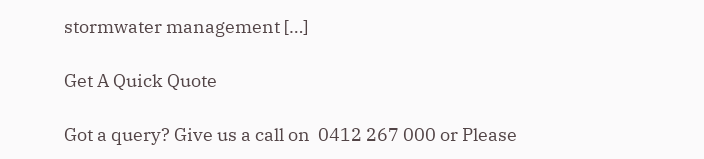stormwater management […]

Get A Quick Quote

Got a query? Give us a call on  0412 267 000 or Please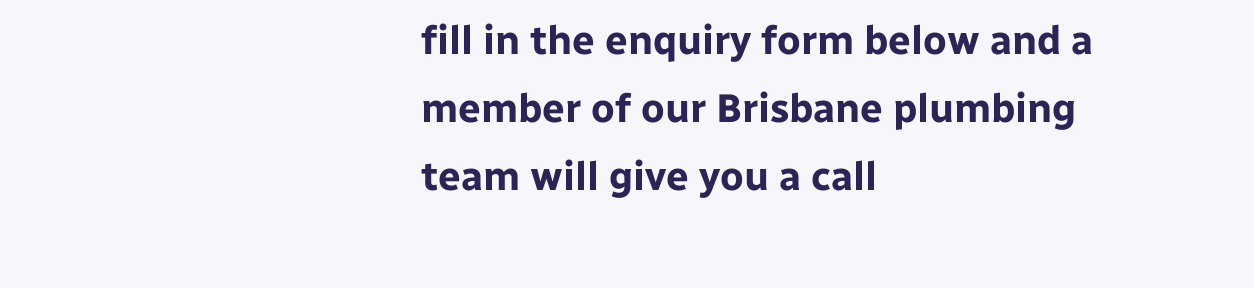fill in the enquiry form below and a member of our Brisbane plumbing team will give you a call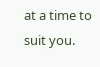at a time to suit you.